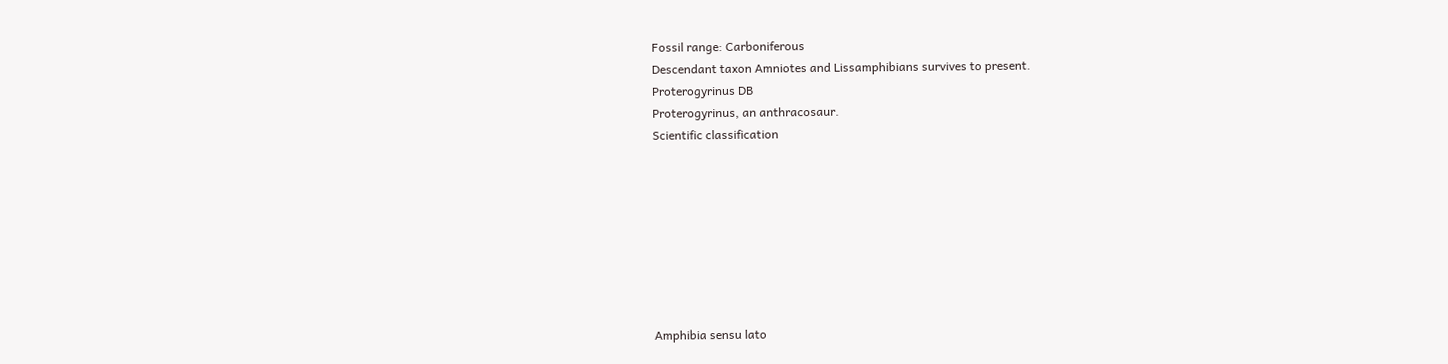Fossil range: Carboniferous
Descendant taxon Amniotes and Lissamphibians survives to present.
Proterogyrinus DB
Proterogyrinus, an anthracosaur.
Scientific classification








Amphibia sensu lato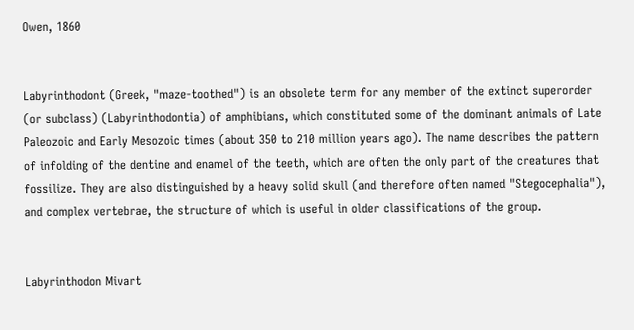Owen, 1860


Labyrinthodont (Greek, "maze-toothed") is an obsolete term for any member of the extinct superorder (or subclass) (Labyrinthodontia) of amphibians, which constituted some of the dominant animals of Late Paleozoic and Early Mesozoic times (about 350 to 210 million years ago). The name describes the pattern of infolding of the dentine and enamel of the teeth, which are often the only part of the creatures that fossilize. They are also distinguished by a heavy solid skull (and therefore often named "Stegocephalia"), and complex vertebrae, the structure of which is useful in older classifications of the group.


Labyrinthodon Mivart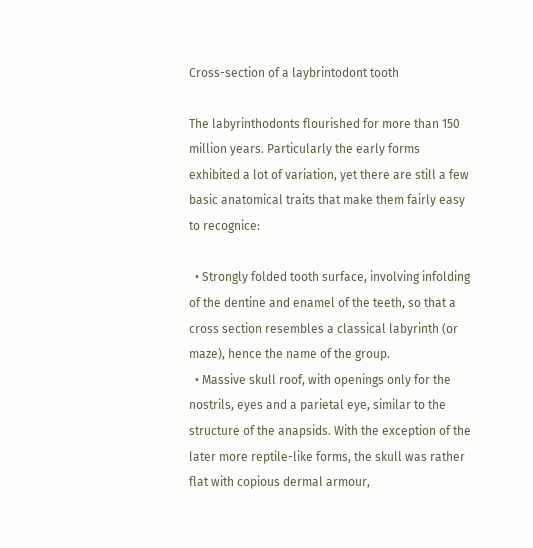Cross-section of a laybrintodont tooth

The labyrinthodonts flourished for more than 150 million years. Particularly the early forms exhibited a lot of variation, yet there are still a few basic anatomical traits that make them fairly easy to recognice:

  • Strongly folded tooth surface, involving infolding of the dentine and enamel of the teeth, so that a cross section resembles a classical labyrinth (or maze), hence the name of the group.
  • Massive skull roof, with openings only for the nostrils, eyes and a parietal eye, similar to the structure of the anapsids. With the exception of the later more reptile-like forms, the skull was rather flat with copious dermal armour,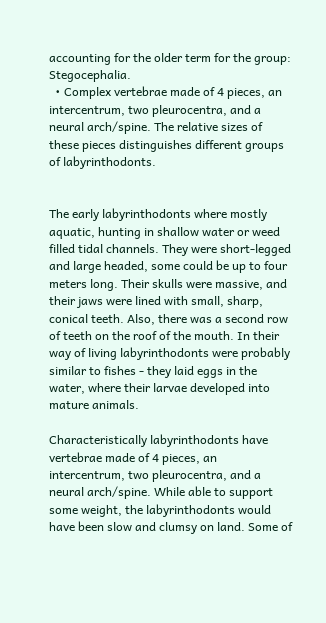accounting for the older term for the group: Stegocephalia.
  • Complex vertebrae made of 4 pieces, an intercentrum, two pleurocentra, and a neural arch/spine. The relative sizes of these pieces distinguishes different groups of labyrinthodonts.


The early labyrinthodonts where mostly aquatic, hunting in shallow water or weed filled tidal channels. They were short-legged and large headed, some could be up to four meters long. Their skulls were massive, and their jaws were lined with small, sharp, conical teeth. Also, there was a second row of teeth on the roof of the mouth. In their way of living labyrinthodonts were probably similar to fishes - they laid eggs in the water, where their larvae developed into mature animals.

Characteristically labyrinthodonts have vertebrae made of 4 pieces, an intercentrum, two pleurocentra, and a neural arch/spine. While able to support some weight, the labyrinthodonts would have been slow and clumsy on land. Some of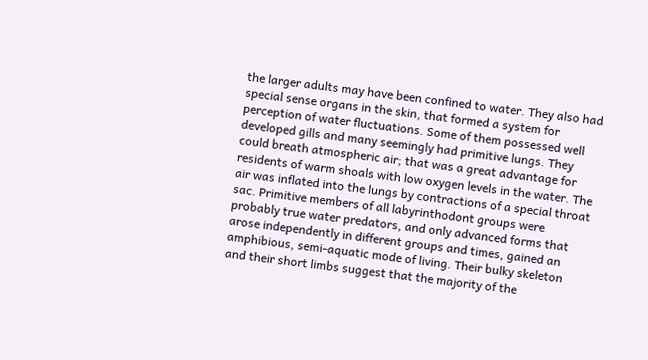the larger adults may have been confined to water. They also had special sense organs in the skin, that formed a system for perception of water fluctuations. Some of them possessed well developed gills and many seemingly had primitive lungs. They could breath atmospheric air; that was a great advantage for residents of warm shoals with low oxygen levels in the water. The air was inflated into the lungs by contractions of a special throat sac. Primitive members of all labyrinthodont groups were probably true water predators, and only advanced forms that arose independently in different groups and times, gained an amphibious, semi-aquatic mode of living. Their bulky skeleton and their short limbs suggest that the majority of the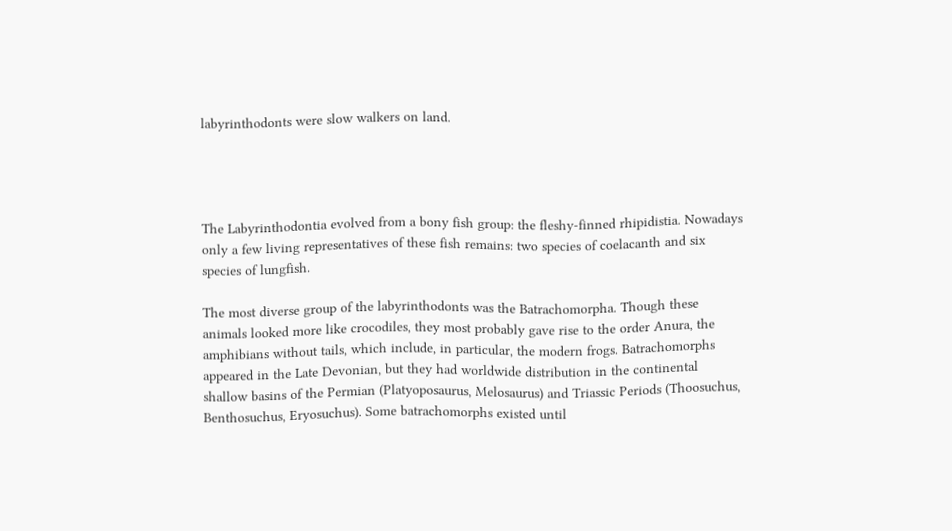labyrinthodonts were slow walkers on land.




The Labyrinthodontia evolved from a bony fish group: the fleshy-finned rhipidistia. Nowadays only a few living representatives of these fish remains: two species of coelacanth and six species of lungfish.

The most diverse group of the labyrinthodonts was the Batrachomorpha. Though these animals looked more like crocodiles, they most probably gave rise to the order Anura, the amphibians without tails, which include, in particular, the modern frogs. Batrachomorphs appeared in the Late Devonian, but they had worldwide distribution in the continental shallow basins of the Permian (Platyoposaurus, Melosaurus) and Triassic Periods (Thoosuchus, Benthosuchus, Eryosuchus). Some batrachomorphs existed until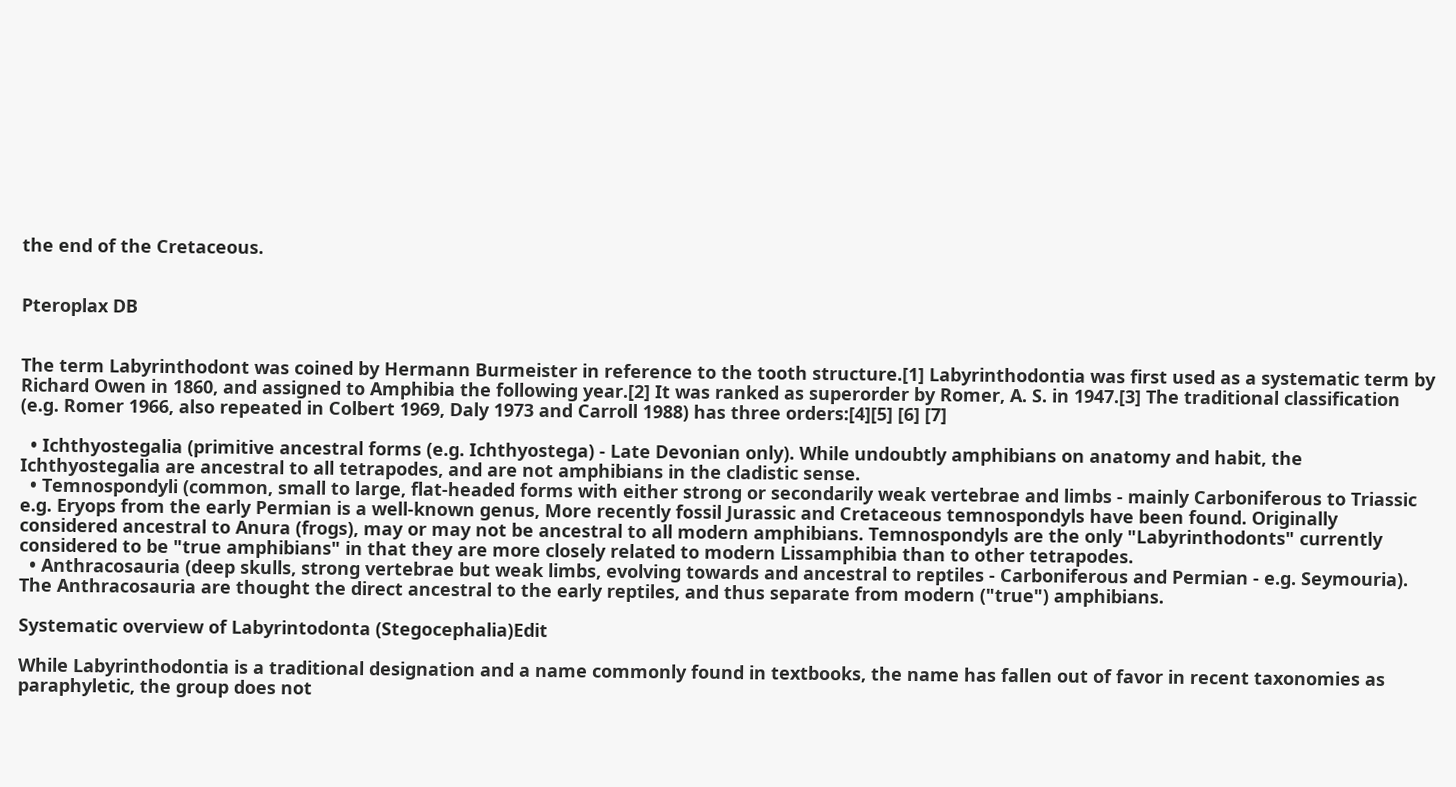the end of the Cretaceous.


Pteroplax DB


The term Labyrinthodont was coined by Hermann Burmeister in reference to the tooth structure.[1] Labyrinthodontia was first used as a systematic term by Richard Owen in 1860, and assigned to Amphibia the following year.[2] It was ranked as superorder by Romer, A. S. in 1947.[3] The traditional classification (e.g. Romer 1966, also repeated in Colbert 1969, Daly 1973 and Carroll 1988) has three orders:[4][5] [6] [7]

  • Ichthyostegalia (primitive ancestral forms (e.g. Ichthyostega) - Late Devonian only). While undoubtly amphibians on anatomy and habit, the Ichthyostegalia are ancestral to all tetrapodes, and are not amphibians in the cladistic sense.
  • Temnospondyli (common, small to large, flat-headed forms with either strong or secondarily weak vertebrae and limbs - mainly Carboniferous to Triassic e.g. Eryops from the early Permian is a well-known genus, More recently fossil Jurassic and Cretaceous temnospondyls have been found. Originally considered ancestral to Anura (frogs), may or may not be ancestral to all modern amphibians. Temnospondyls are the only "Labyrinthodonts" currently considered to be "true amphibians" in that they are more closely related to modern Lissamphibia than to other tetrapodes.
  • Anthracosauria (deep skulls, strong vertebrae but weak limbs, evolving towards and ancestral to reptiles - Carboniferous and Permian - e.g. Seymouria). The Anthracosauria are thought the direct ancestral to the early reptiles, and thus separate from modern ("true") amphibians.

Systematic overview of Labyrintodonta (Stegocephalia)Edit

While Labyrinthodontia is a traditional designation and a name commonly found in textbooks, the name has fallen out of favor in recent taxonomies as paraphyletic, the group does not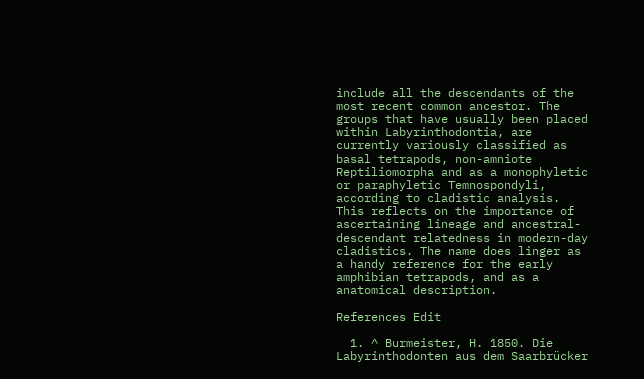include all the descendants of the most recent common ancestor. The groups that have usually been placed within Labyrinthodontia, are currently variously classified as basal tetrapods, non-amniote Reptiliomorpha and as a monophyletic or paraphyletic Temnospondyli, according to cladistic analysis. This reflects on the importance of ascertaining lineage and ancestral-descendant relatedness in modern-day cladistics. The name does linger as a handy reference for the early amphibian tetrapods, and as a anatomical description.

References Edit

  1. ^ Burmeister, H. 1850. Die Labyrinthodonten aus dem Saarbrücker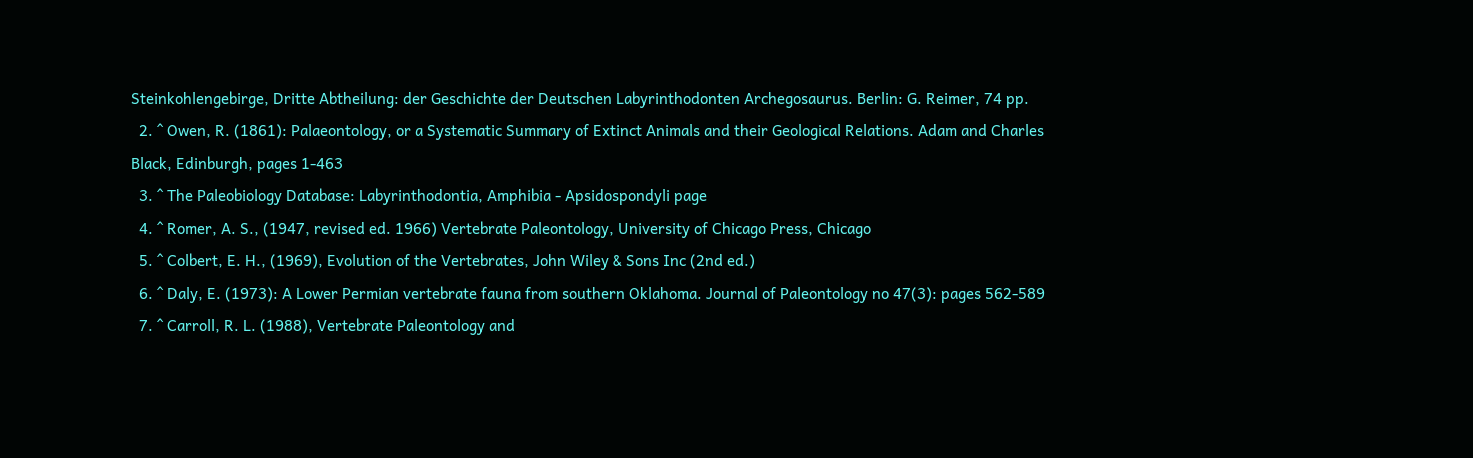Steinkohlengebirge, Dritte Abtheilung: der Geschichte der Deutschen Labyrinthodonten Archegosaurus. Berlin: G. Reimer, 74 pp.
  2. ^ Owen, R. (1861): Palaeontology, or a Systematic Summary of Extinct Animals and their Geological Relations. Adam and Charles Black, Edinburgh, pages 1-463
  3. ^ The Paleobiology Database: Labyrinthodontia, Amphibia - Apsidospondyli page
  4. ^ Romer, A. S., (1947, revised ed. 1966) Vertebrate Paleontology, University of Chicago Press, Chicago
  5. ^ Colbert, E. H., (1969), Evolution of the Vertebrates, John Wiley & Sons Inc (2nd ed.)
  6. ^ Daly, E. (1973): A Lower Permian vertebrate fauna from southern Oklahoma. Journal of Paleontology no 47(3): pages 562-589
  7. ^ Carroll, R. L. (1988), Vertebrate Paleontology and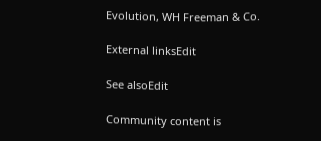Evolution, WH Freeman & Co.

External linksEdit

See alsoEdit

Community content is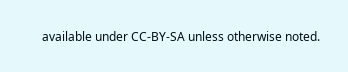available under CC-BY-SA unless otherwise noted.